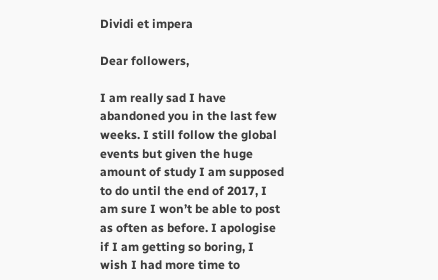Dividi et impera

Dear followers,

I am really sad I have abandoned you in the last few weeks. I still follow the global events but given the huge amount of study I am supposed to do until the end of 2017, I am sure I won’t be able to post as often as before. I apologise if I am getting so boring, I wish I had more time to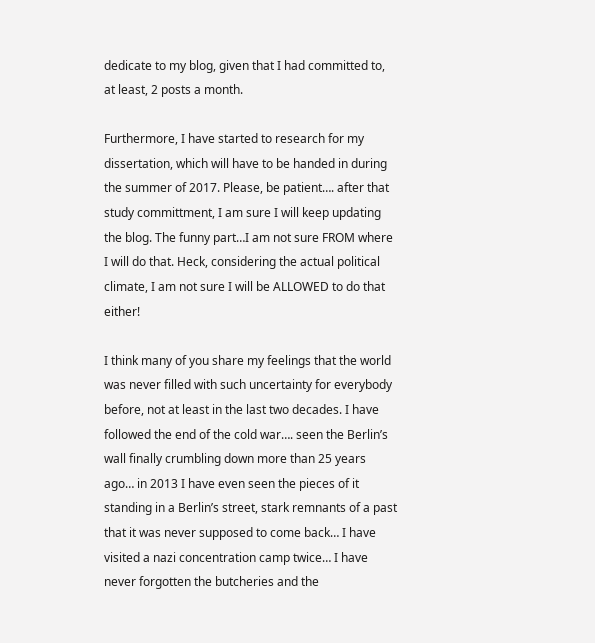dedicate to my blog, given that I had committed to, at least, 2 posts a month.

Furthermore, I have started to research for my dissertation, which will have to be handed in during the summer of 2017. Please, be patient…. after that study committment, I am sure I will keep updating the blog. The funny part…I am not sure FROM where I will do that. Heck, considering the actual political climate, I am not sure I will be ALLOWED to do that either!

I think many of you share my feelings that the world was never filled with such uncertainty for everybody before, not at least in the last two decades. I have followed the end of the cold war…. seen the Berlin’s wall finally crumbling down more than 25 years ago… in 2013 I have even seen the pieces of it standing in a Berlin’s street, stark remnants of a past that it was never supposed to come back… I have visited a nazi concentration camp twice… I have never forgotten the butcheries and the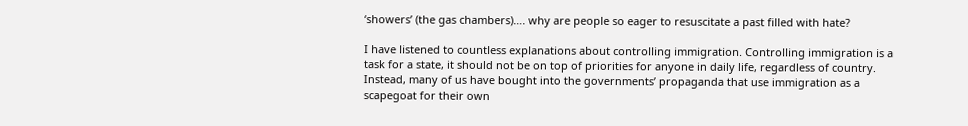‘showers’ (the gas chambers)…. why are people so eager to resuscitate a past filled with hate?

I have listened to countless explanations about controlling immigration. Controlling immigration is a task for a state, it should not be on top of priorities for anyone in daily life, regardless of country. Instead, many of us have bought into the governments’ propaganda that use immigration as a scapegoat for their own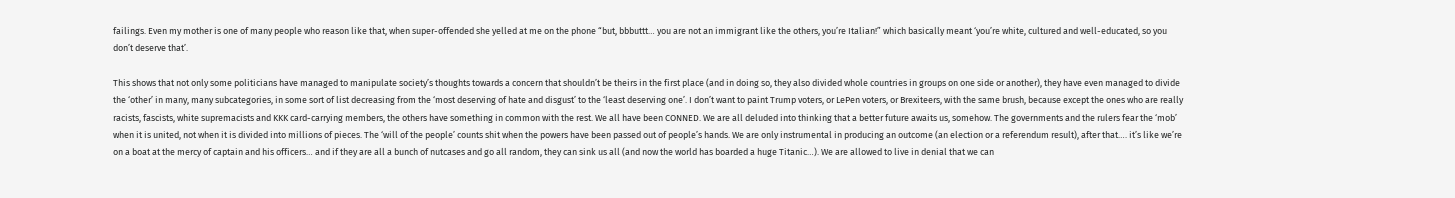failings. Even my mother is one of many people who reason like that, when super-offended she yelled at me on the phone “but, bbbuttt… you are not an immigrant like the others, you’re Italian!” which basically meant ‘you’re white, cultured and well-educated, so you don’t deserve that’.

This shows that not only some politicians have managed to manipulate society’s thoughts towards a concern that shouldn’t be theirs in the first place (and in doing so, they also divided whole countries in groups on one side or another), they have even managed to divide the ‘other’ in many, many subcategories, in some sort of list decreasing from the ‘most deserving of hate and disgust’ to the ‘least deserving one’. I don’t want to paint Trump voters, or LePen voters, or Brexiteers, with the same brush, because except the ones who are really racists, fascists, white supremacists and KKK card-carrying members, the others have something in common with the rest. We all have been CONNED. We are all deluded into thinking that a better future awaits us, somehow. The governments and the rulers fear the ‘mob’ when it is united, not when it is divided into millions of pieces. The ‘will of the people’ counts shit when the powers have been passed out of people’s hands. We are only instrumental in producing an outcome (an election or a referendum result), after that…. it’s like we’re on a boat at the mercy of captain and his officers… and if they are all a bunch of nutcases and go all random, they can sink us all (and now the world has boarded a huge Titanic…). We are allowed to live in denial that we can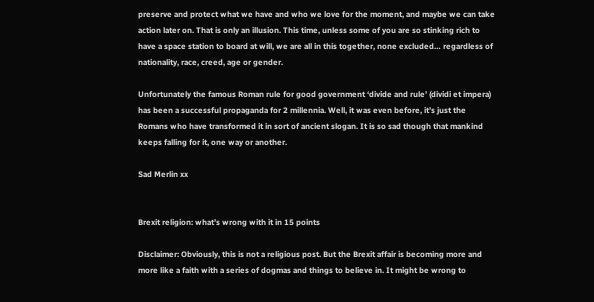preserve and protect what we have and who we love for the moment, and maybe we can take action later on. That is only an illusion. This time, unless some of you are so stinking rich to have a space station to board at will, we are all in this together, none excluded… regardless of nationality, race, creed, age or gender.

Unfortunately the famous Roman rule for good government ‘divide and rule’ (dividi et impera) has been a successful propaganda for 2 millennia. Well, it was even before, it’s just the Romans who have transformed it in sort of ancient slogan. It is so sad though that mankind keeps falling for it, one way or another.

Sad Merlin xx


Brexit religion: what’s wrong with it in 15 points

Disclaimer: Obviously, this is not a religious post. But the Brexit affair is becoming more and more like a faith with a series of dogmas and things to believe in. It might be wrong to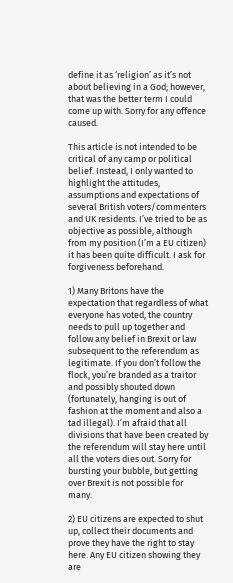define it as ‘religion’ as it’s not about believing in a God; however, that was the better term I could come up with. Sorry for any offence caused.

This article is not intended to be critical of any camp or political belief. Instead, I only wanted to highlight the attitudes, assumptions and expectations of several British voters/commenters and UK residents. I’ve tried to be as objective as possible, although from my position (I’m a EU citizen) it has been quite difficult. I ask for forgiveness beforehand.

1) Many Britons have the expectation that regardless of what everyone has voted, the country needs to pull up together and follow any belief in Brexit or law subsequent to the referendum as legitimate. If you don’t follow the flock, you’re branded as a traitor and possibly shouted down (fortunately, hanging is out of fashion at the moment and also a tad illegal). I’m afraid that all divisions that have been created by the referendum will stay here until all the voters dies out. Sorry for bursting your bubble, but getting over Brexit is not possible for many.

2) EU citizens are expected to shut up, collect their documents and prove they have the right to stay here. Any EU citizen showing they are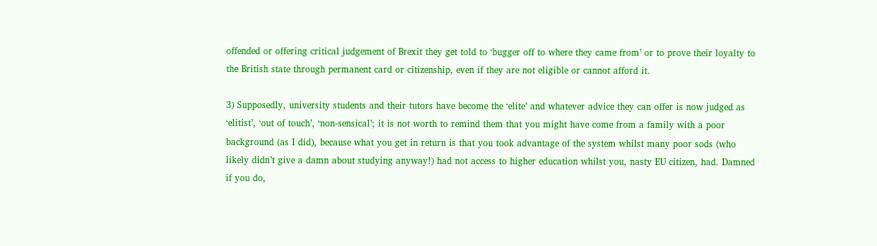offended or offering critical judgement of Brexit they get told to ‘bugger off to where they came from’ or to prove their loyalty to the British state through permanent card or citizenship, even if they are not eligible or cannot afford it.

3) Supposedly, university students and their tutors have become the ‘elite’ and whatever advice they can offer is now judged as ‘elitist’, ‘out of touch’, ‘non-sensical’; it is not worth to remind them that you might have come from a family with a poor background (as I did), because what you get in return is that you took advantage of the system whilst many poor sods (who likely didn’t give a damn about studying anyway!) had not access to higher education whilst you, nasty EU citizen, had. Damned if you do,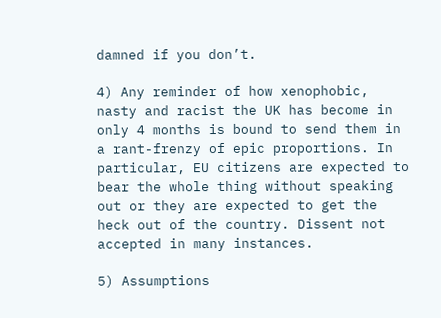damned if you don’t.

4) Any reminder of how xenophobic, nasty and racist the UK has become in only 4 months is bound to send them in a rant-frenzy of epic proportions. In particular, EU citizens are expected to bear the whole thing without speaking out or they are expected to get the heck out of the country. Dissent not accepted in many instances.

5) Assumptions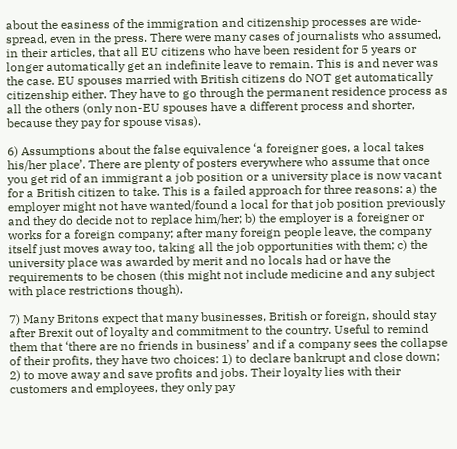about the easiness of the immigration and citizenship processes are wide-spread, even in the press. There were many cases of journalists who assumed, in their articles, that all EU citizens who have been resident for 5 years or longer automatically get an indefinite leave to remain. This is and never was the case. EU spouses married with British citizens do NOT get automatically citizenship either. They have to go through the permanent residence process as all the others (only non-EU spouses have a different process and shorter, because they pay for spouse visas).

6) Assumptions about the false equivalence ‘a foreigner goes, a local takes his/her place’. There are plenty of posters everywhere who assume that once you get rid of an immigrant a job position or a university place is now vacant for a British citizen to take. This is a failed approach for three reasons: a) the employer might not have wanted/found a local for that job position previously and they do decide not to replace him/her; b) the employer is a foreigner or works for a foreign company; after many foreign people leave, the company itself just moves away too, taking all the job opportunities with them; c) the university place was awarded by merit and no locals had or have the requirements to be chosen (this might not include medicine and any subject with place restrictions though).

7) Many Britons expect that many businesses, British or foreign, should stay after Brexit out of loyalty and commitment to the country. Useful to remind them that ‘there are no friends in business’ and if a company sees the collapse of their profits, they have two choices: 1) to declare bankrupt and close down; 2) to move away and save profits and jobs. Their loyalty lies with their customers and employees, they only pay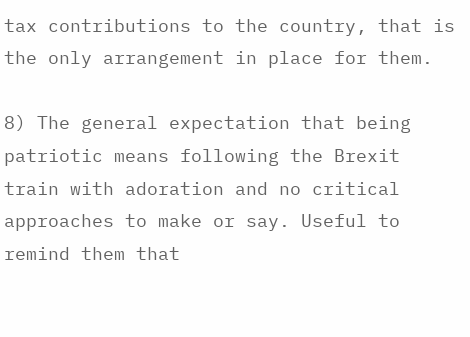tax contributions to the country, that is the only arrangement in place for them.

8) The general expectation that being patriotic means following the Brexit train with adoration and no critical approaches to make or say. Useful to remind them that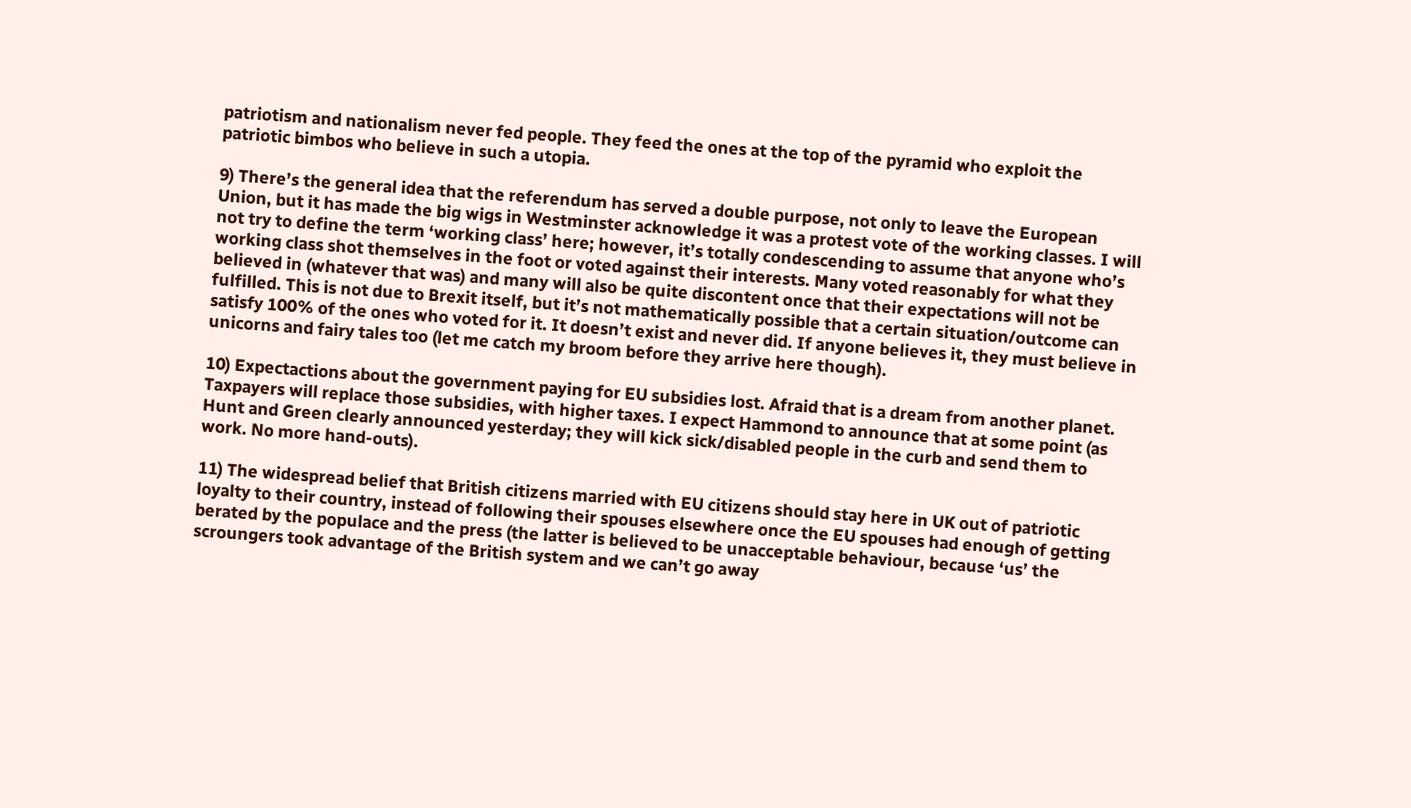patriotism and nationalism never fed people. They feed the ones at the top of the pyramid who exploit the patriotic bimbos who believe in such a utopia.

9) There’s the general idea that the referendum has served a double purpose, not only to leave the European Union, but it has made the big wigs in Westminster acknowledge it was a protest vote of the working classes. I will not try to define the term ‘working class’ here; however, it’s totally condescending to assume that anyone who’s working class shot themselves in the foot or voted against their interests. Many voted reasonably for what they believed in (whatever that was) and many will also be quite discontent once that their expectations will not be fulfilled. This is not due to Brexit itself, but it’s not mathematically possible that a certain situation/outcome can satisfy 100% of the ones who voted for it. It doesn’t exist and never did. If anyone believes it, they must believe in unicorns and fairy tales too (let me catch my broom before they arrive here though).

10) Expectactions about the government paying for EU subsidies lost. Afraid that is a dream from another planet. Taxpayers will replace those subsidies, with higher taxes. I expect Hammond to announce that at some point (as Hunt and Green clearly announced yesterday; they will kick sick/disabled people in the curb and send them to work. No more hand-outs).

11) The widespread belief that British citizens married with EU citizens should stay here in UK out of patriotic loyalty to their country, instead of following their spouses elsewhere once the EU spouses had enough of getting berated by the populace and the press (the latter is believed to be unacceptable behaviour, because ‘us’ the scroungers took advantage of the British system and we can’t go away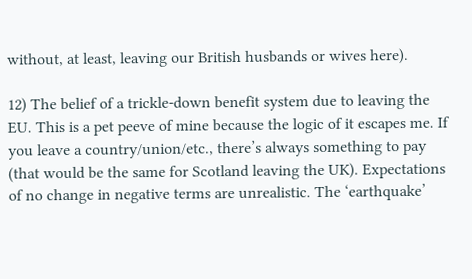without, at least, leaving our British husbands or wives here).

12) The belief of a trickle-down benefit system due to leaving the EU. This is a pet peeve of mine because the logic of it escapes me. If you leave a country/union/etc., there’s always something to pay (that would be the same for Scotland leaving the UK). Expectations of no change in negative terms are unrealistic. The ‘earthquake’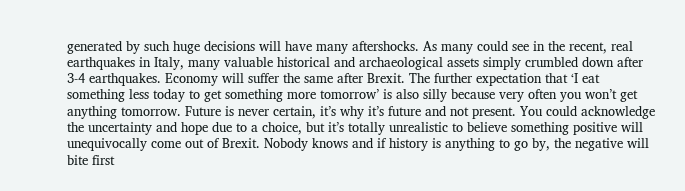generated by such huge decisions will have many aftershocks. As many could see in the recent, real earthquakes in Italy, many valuable historical and archaeological assets simply crumbled down after 3-4 earthquakes. Economy will suffer the same after Brexit. The further expectation that ‘I eat something less today to get something more tomorrow’ is also silly because very often you won’t get anything tomorrow. Future is never certain, it’s why it’s future and not present. You could acknowledge the uncertainty and hope due to a choice, but it’s totally unrealistic to believe something positive will unequivocally come out of Brexit. Nobody knows and if history is anything to go by, the negative will bite first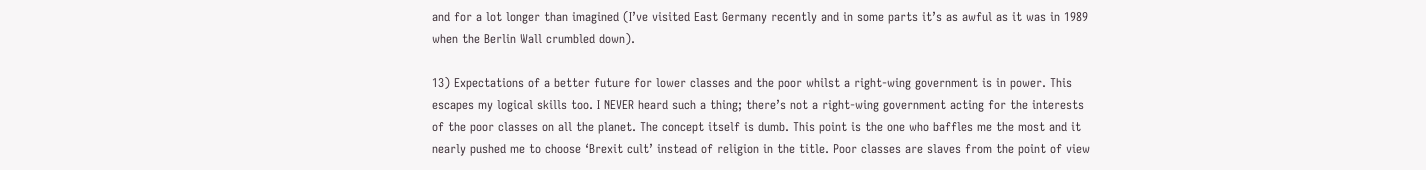and for a lot longer than imagined (I’ve visited East Germany recently and in some parts it’s as awful as it was in 1989 when the Berlin Wall crumbled down).

13) Expectations of a better future for lower classes and the poor whilst a right-wing government is in power. This escapes my logical skills too. I NEVER heard such a thing; there’s not a right-wing government acting for the interests of the poor classes on all the planet. The concept itself is dumb. This point is the one who baffles me the most and it nearly pushed me to choose ‘Brexit cult’ instead of religion in the title. Poor classes are slaves from the point of view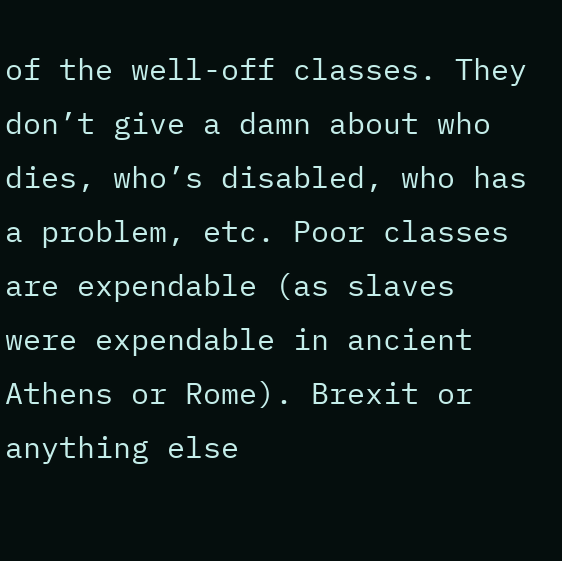of the well-off classes. They don’t give a damn about who dies, who’s disabled, who has a problem, etc. Poor classes are expendable (as slaves were expendable in ancient Athens or Rome). Brexit or anything else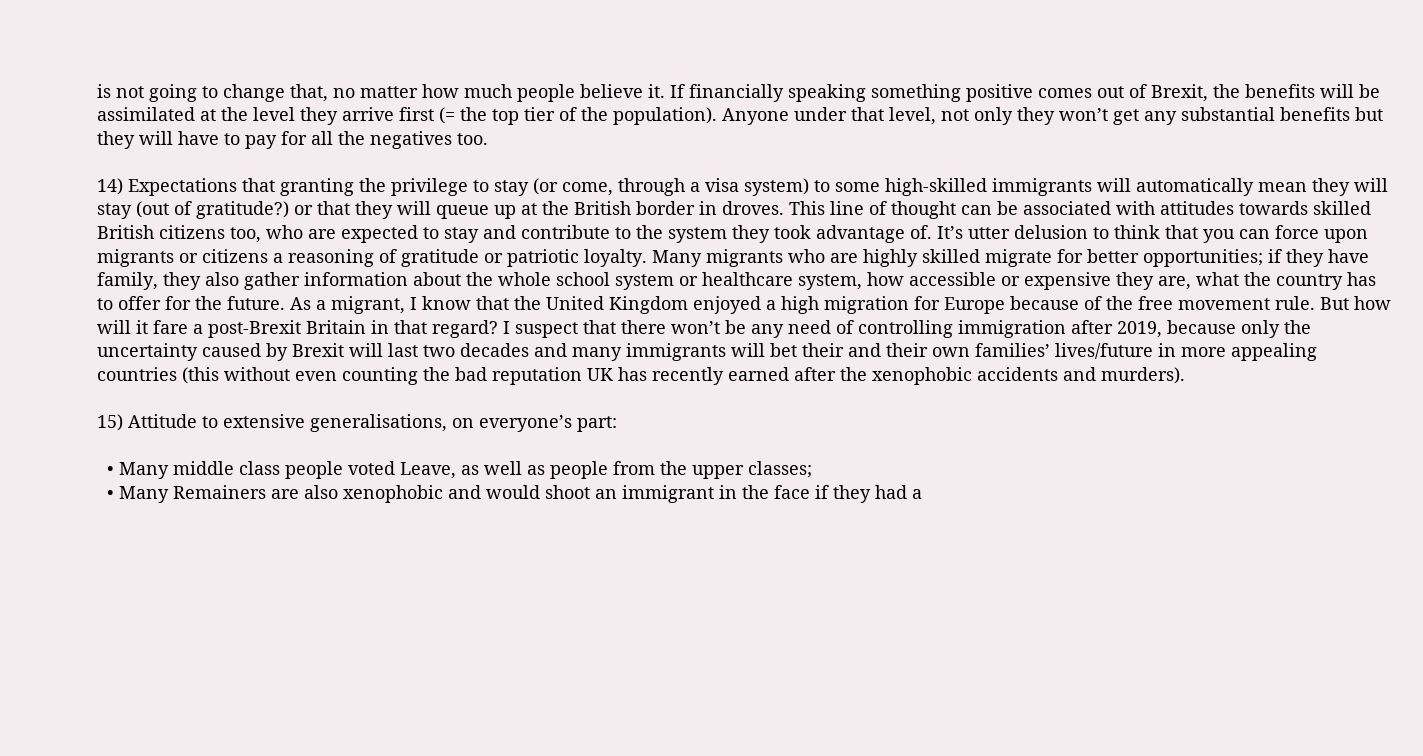is not going to change that, no matter how much people believe it. If financially speaking something positive comes out of Brexit, the benefits will be assimilated at the level they arrive first (= the top tier of the population). Anyone under that level, not only they won’t get any substantial benefits but they will have to pay for all the negatives too.

14) Expectations that granting the privilege to stay (or come, through a visa system) to some high-skilled immigrants will automatically mean they will stay (out of gratitude?) or that they will queue up at the British border in droves. This line of thought can be associated with attitudes towards skilled British citizens too, who are expected to stay and contribute to the system they took advantage of. It’s utter delusion to think that you can force upon migrants or citizens a reasoning of gratitude or patriotic loyalty. Many migrants who are highly skilled migrate for better opportunities; if they have family, they also gather information about the whole school system or healthcare system, how accessible or expensive they are, what the country has to offer for the future. As a migrant, I know that the United Kingdom enjoyed a high migration for Europe because of the free movement rule. But how will it fare a post-Brexit Britain in that regard? I suspect that there won’t be any need of controlling immigration after 2019, because only the uncertainty caused by Brexit will last two decades and many immigrants will bet their and their own families’ lives/future in more appealing countries (this without even counting the bad reputation UK has recently earned after the xenophobic accidents and murders).

15) Attitude to extensive generalisations, on everyone’s part:

  • Many middle class people voted Leave, as well as people from the upper classes;
  • Many Remainers are also xenophobic and would shoot an immigrant in the face if they had a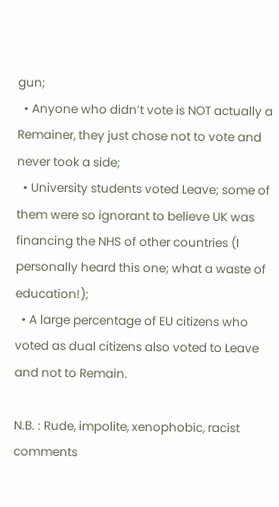gun;
  • Anyone who didn’t vote is NOT actually a Remainer, they just chose not to vote and never took a side;
  • University students voted Leave; some of them were so ignorant to believe UK was financing the NHS of other countries (I personally heard this one; what a waste of education!);
  • A large percentage of EU citizens who voted as dual citizens also voted to Leave and not to Remain.

N.B. : Rude, impolite, xenophobic, racist comments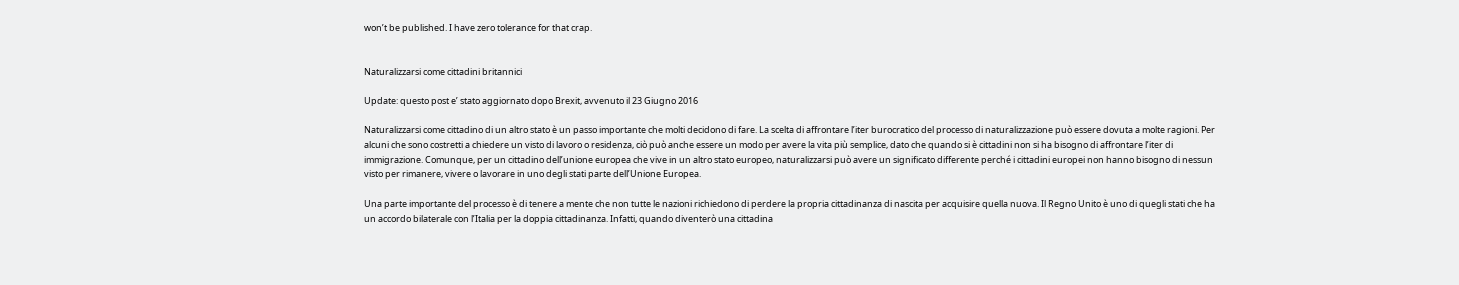won’t be published. I have zero tolerance for that crap.


Naturalizzarsi come cittadini britannici

Update: questo post e’ stato aggiornato dopo Brexit, avvenuto il 23 Giugno 2016

Naturalizzarsi come cittadino di un altro stato è un passo importante che molti decidono di fare. La scelta di affrontare l’iter burocratico del processo di naturalizzazione può essere dovuta a molte ragioni. Per alcuni che sono costretti a chiedere un visto di lavoro o residenza, ciò può anche essere un modo per avere la vita più semplice, dato che quando si è cittadini non si ha bisogno di affrontare l’iter di immigrazione. Comunque, per un cittadino dell’unione europea che vive in un altro stato europeo, naturalizzarsi può avere un significato differente perché i cittadini europei non hanno bisogno di nessun visto per rimanere, vivere o lavorare in uno degli stati parte dell’Unione Europea.

Una parte importante del processo è di tenere a mente che non tutte le nazioni richiedono di perdere la propria cittadinanza di nascita per acquisire quella nuova. Il Regno Unito è uno di quegli stati che ha un accordo bilaterale con l’Italia per la doppia cittadinanza. Infatti, quando diventerò una cittadina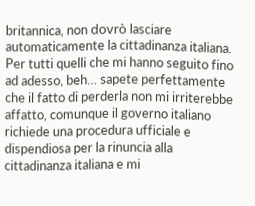britannica, non dovrò lasciare automaticamente la cittadinanza italiana. Per tutti quelli che mi hanno seguito fino ad adesso, beh… sapete perfettamente che il fatto di perderla non mi irriterebbe affatto, comunque il governo italiano richiede una procedura ufficiale e dispendiosa per la rinuncia alla cittadinanza italiana e mi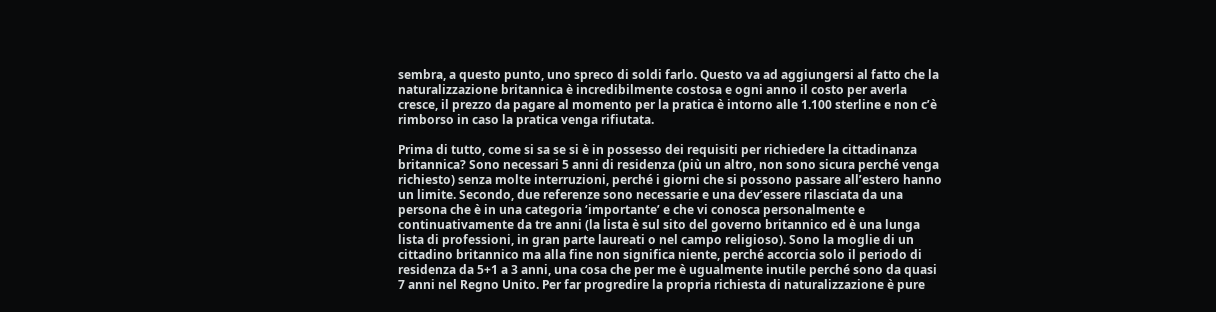sembra, a questo punto, uno spreco di soldi farlo. Questo va ad aggiungersi al fatto che la naturalizzazione britannica è incredibilmente costosa e ogni anno il costo per averla cresce, il prezzo da pagare al momento per la pratica è intorno alle 1.100 sterline e non c’è rimborso in caso la pratica venga rifiutata.

Prima di tutto, come si sa se si è in possesso dei requisiti per richiedere la cittadinanza britannica? Sono necessari 5 anni di residenza (più un altro, non sono sicura perché venga richiesto) senza molte interruzioni, perché i giorni che si possono passare all’estero hanno un limite. Secondo, due referenze sono necessarie e una dev’essere rilasciata da una persona che è in una categoria ‘importante’ e che vi conosca personalmente e continuativamente da tre anni (la lista è sul sito del governo britannico ed è una lunga lista di professioni, in gran parte laureati o nel campo religioso). Sono la moglie di un cittadino britannico ma alla fine non significa niente, perché accorcia solo il periodo di residenza da 5+1 a 3 anni, una cosa che per me è ugualmente inutile perché sono da quasi 7 anni nel Regno Unito. Per far progredire la propria richiesta di naturalizzazione è pure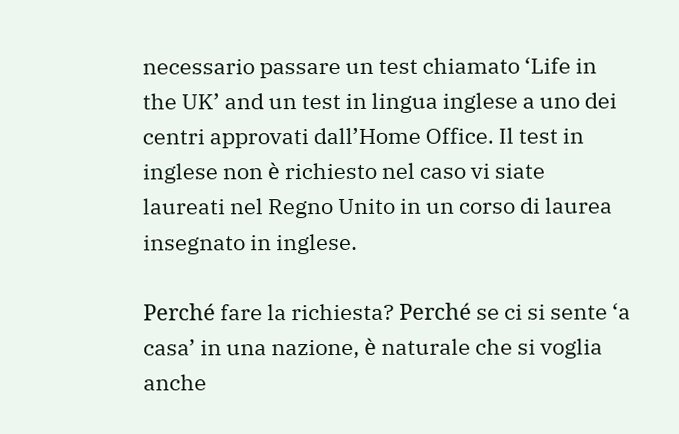necessario passare un test chiamato ‘Life in the UK’ and un test in lingua inglese a uno dei centri approvati dall’Home Office. Il test in inglese non è richiesto nel caso vi siate laureati nel Regno Unito in un corso di laurea insegnato in inglese.

Perché fare la richiesta? Perché se ci si sente ‘a casa’ in una nazione, è naturale che si voglia anche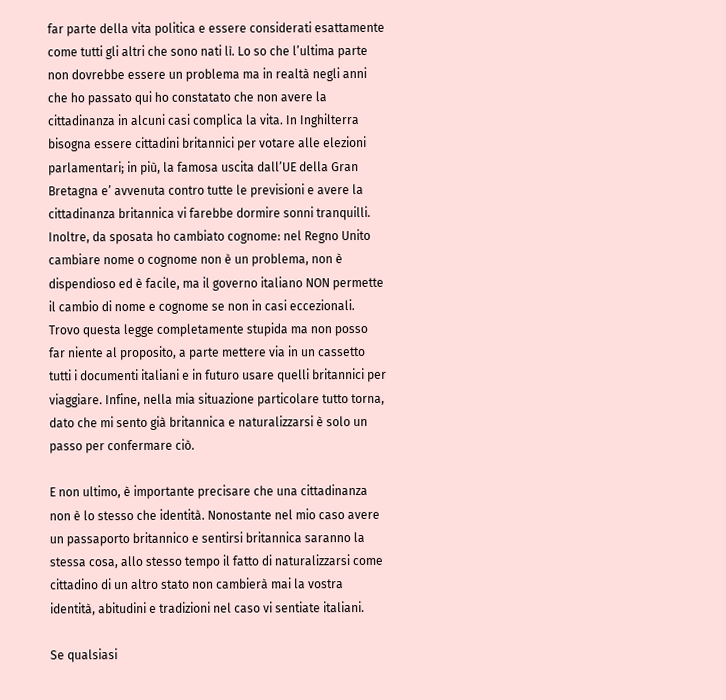far parte della vita politica e essere considerati esattamente come tutti gli altri che sono nati lì. Lo so che l’ultima parte non dovrebbe essere un problema ma in realtà negli anni che ho passato qui ho constatato che non avere la cittadinanza in alcuni casi complica la vita. In Inghilterra bisogna essere cittadini britannici per votare alle elezioni parlamentari; in più, la famosa uscita dall’UE della Gran Bretagna e’ avvenuta contro tutte le previsioni e avere la cittadinanza britannica vi farebbe dormire sonni tranquilli. Inoltre, da sposata ho cambiato cognome: nel Regno Unito cambiare nome o cognome non è un problema, non è dispendioso ed è facile, ma il governo italiano NON permette il cambio di nome e cognome se non in casi eccezionali. Trovo questa legge completamente stupida ma non posso far niente al proposito, a parte mettere via in un cassetto tutti i documenti italiani e in futuro usare quelli britannici per viaggiare. Infine, nella mia situazione particolare tutto torna, dato che mi sento già britannica e naturalizzarsi è solo un passo per confermare ciò.

E non ultimo, è importante precisare che una cittadinanza non è lo stesso che identità. Nonostante nel mio caso avere un passaporto britannico e sentirsi britannica saranno la stessa cosa, allo stesso tempo il fatto di naturalizzarsi come cittadino di un altro stato non cambierà mai la vostra identità, abitudini e tradizioni nel caso vi sentiate italiani.

Se qualsiasi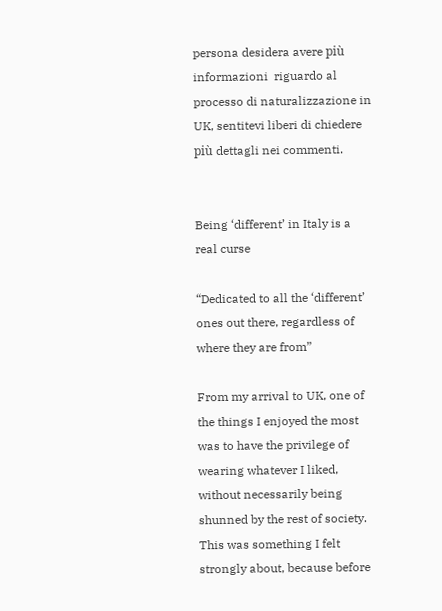persona desidera avere più informazioni  riguardo al processo di naturalizzazione in UK, sentitevi liberi di chiedere più dettagli nei commenti.


Being ‘different’ in Italy is a real curse

“Dedicated to all the ‘different’ ones out there, regardless of where they are from”

From my arrival to UK, one of the things I enjoyed the most was to have the privilege of wearing whatever I liked, without necessarily being shunned by the rest of society. This was something I felt strongly about, because before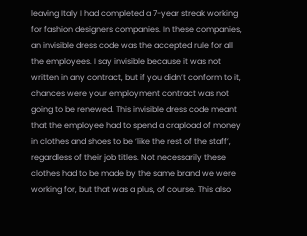leaving Italy I had completed a 7-year streak working for fashion designers companies. In these companies, an invisible dress code was the accepted rule for all the employees. I say invisible because it was not written in any contract, but if you didn’t conform to it, chances were your employment contract was not going to be renewed. This invisible dress code meant that the employee had to spend a crapload of money in clothes and shoes to be ‘like the rest of the staff’, regardless of their job titles. Not necessarily these clothes had to be made by the same brand we were working for, but that was a plus, of course. This also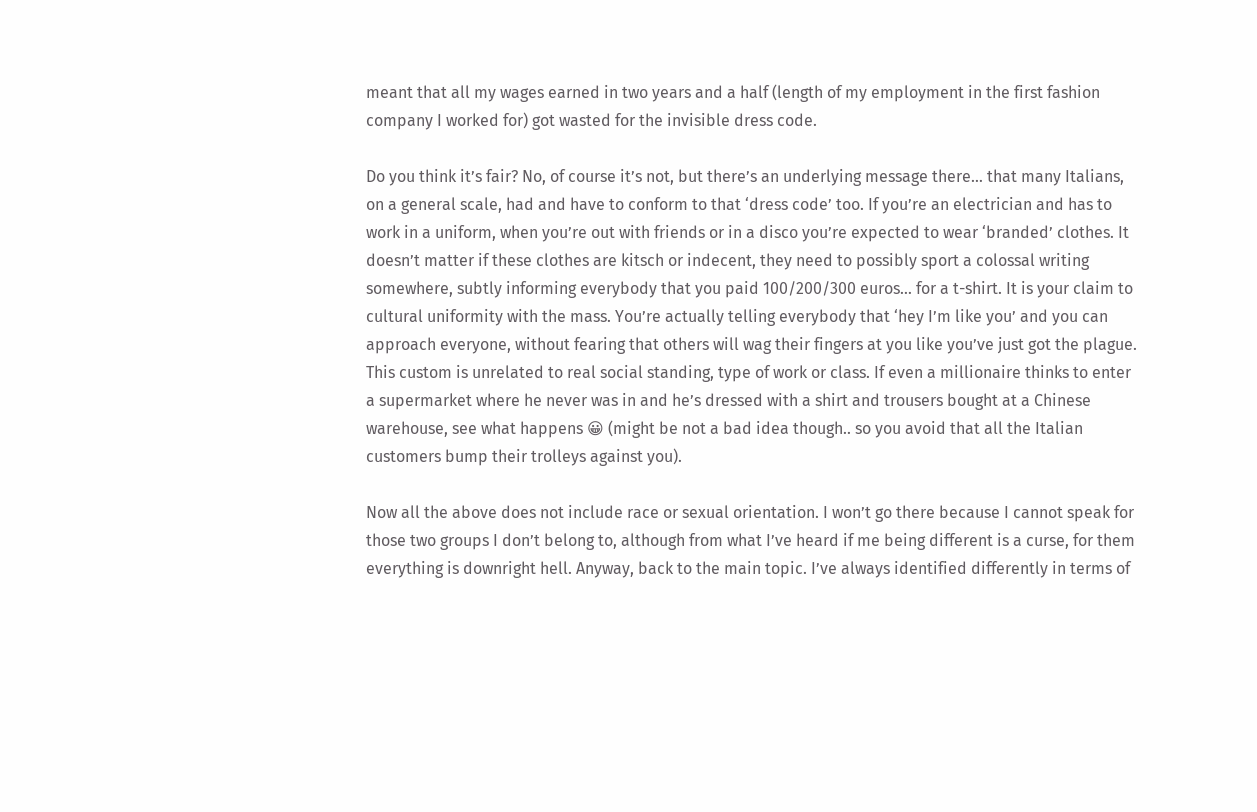meant that all my wages earned in two years and a half (length of my employment in the first fashion company I worked for) got wasted for the invisible dress code.

Do you think it’s fair? No, of course it’s not, but there’s an underlying message there… that many Italians, on a general scale, had and have to conform to that ‘dress code’ too. If you’re an electrician and has to work in a uniform, when you’re out with friends or in a disco you’re expected to wear ‘branded’ clothes. It doesn’t matter if these clothes are kitsch or indecent, they need to possibly sport a colossal writing somewhere, subtly informing everybody that you paid 100/200/300 euros… for a t-shirt. It is your claim to cultural uniformity with the mass. You’re actually telling everybody that ‘hey I’m like you’ and you can approach everyone, without fearing that others will wag their fingers at you like you’ve just got the plague. This custom is unrelated to real social standing, type of work or class. If even a millionaire thinks to enter a supermarket where he never was in and he’s dressed with a shirt and trousers bought at a Chinese warehouse, see what happens 😀 (might be not a bad idea though.. so you avoid that all the Italian customers bump their trolleys against you).

Now all the above does not include race or sexual orientation. I won’t go there because I cannot speak for those two groups I don’t belong to, although from what I’ve heard if me being different is a curse, for them everything is downright hell. Anyway, back to the main topic. I’ve always identified differently in terms of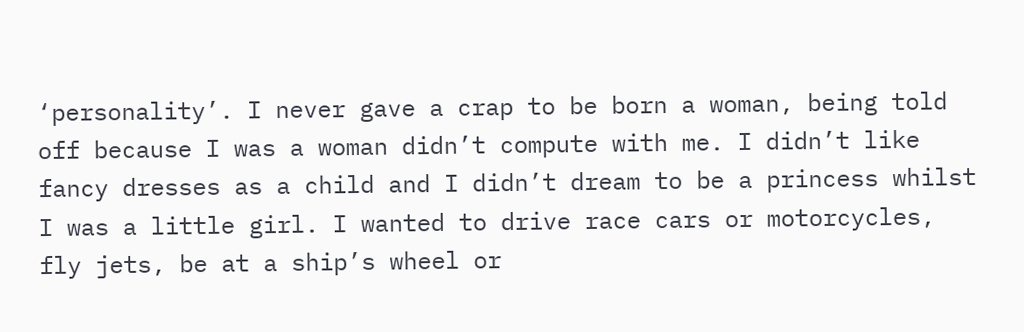‘personality’. I never gave a crap to be born a woman, being told off because I was a woman didn’t compute with me. I didn’t like fancy dresses as a child and I didn’t dream to be a princess whilst I was a little girl. I wanted to drive race cars or motorcycles, fly jets, be at a ship’s wheel or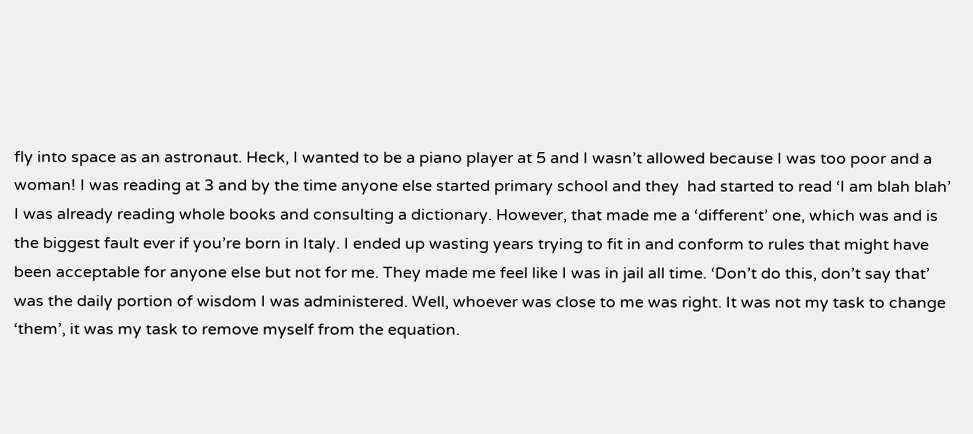fly into space as an astronaut. Heck, I wanted to be a piano player at 5 and I wasn’t allowed because I was too poor and a woman! I was reading at 3 and by the time anyone else started primary school and they  had started to read ‘I am blah blah’ I was already reading whole books and consulting a dictionary. However, that made me a ‘different’ one, which was and is the biggest fault ever if you’re born in Italy. I ended up wasting years trying to fit in and conform to rules that might have been acceptable for anyone else but not for me. They made me feel like I was in jail all time. ‘Don’t do this, don’t say that’ was the daily portion of wisdom I was administered. Well, whoever was close to me was right. It was not my task to change ‘them’, it was my task to remove myself from the equation.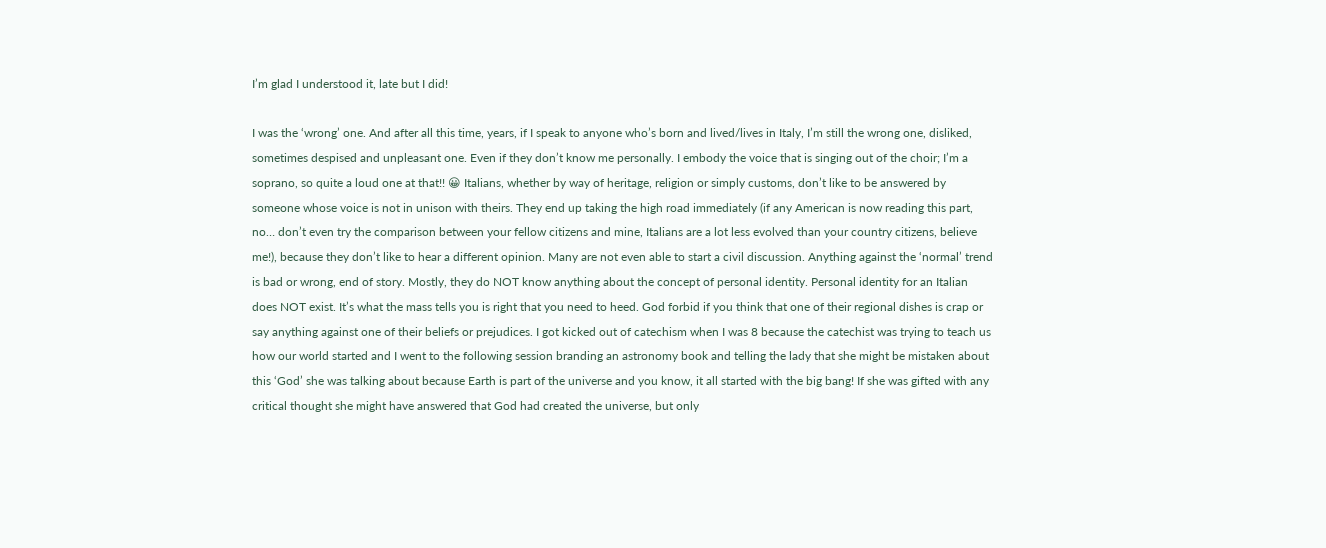I’m glad I understood it, late but I did!

I was the ‘wrong’ one. And after all this time, years, if I speak to anyone who’s born and lived/lives in Italy, I’m still the wrong one, disliked, sometimes despised and unpleasant one. Even if they don’t know me personally. I embody the voice that is singing out of the choir; I’m a soprano, so quite a loud one at that!! 😀 Italians, whether by way of heritage, religion or simply customs, don’t like to be answered by someone whose voice is not in unison with theirs. They end up taking the high road immediately (if any American is now reading this part, no… don’t even try the comparison between your fellow citizens and mine, Italians are a lot less evolved than your country citizens, believe me!), because they don’t like to hear a different opinion. Many are not even able to start a civil discussion. Anything against the ‘normal’ trend is bad or wrong, end of story. Mostly, they do NOT know anything about the concept of personal identity. Personal identity for an Italian does NOT exist. It’s what the mass tells you is right that you need to heed. God forbid if you think that one of their regional dishes is crap or say anything against one of their beliefs or prejudices. I got kicked out of catechism when I was 8 because the catechist was trying to teach us how our world started and I went to the following session branding an astronomy book and telling the lady that she might be mistaken about this ‘God’ she was talking about because Earth is part of the universe and you know, it all started with the big bang! If she was gifted with any critical thought she might have answered that God had created the universe, but only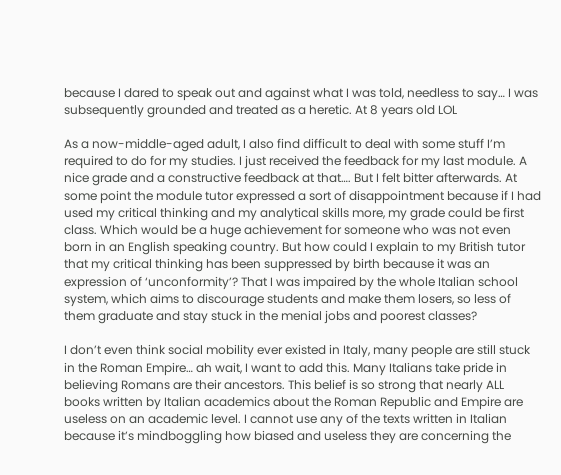because I dared to speak out and against what I was told, needless to say… I was subsequently grounded and treated as a heretic. At 8 years old LOL

As a now-middle-aged adult, I also find difficult to deal with some stuff I’m required to do for my studies. I just received the feedback for my last module. A nice grade and a constructive feedback at that…. But I felt bitter afterwards. At some point the module tutor expressed a sort of disappointment because if I had used my critical thinking and my analytical skills more, my grade could be first class. Which would be a huge achievement for someone who was not even born in an English speaking country. But how could I explain to my British tutor that my critical thinking has been suppressed by birth because it was an expression of ‘unconformity’? That I was impaired by the whole Italian school system, which aims to discourage students and make them losers, so less of them graduate and stay stuck in the menial jobs and poorest classes?

I don’t even think social mobility ever existed in Italy, many people are still stuck in the Roman Empire… ah wait, I want to add this. Many Italians take pride in believing Romans are their ancestors. This belief is so strong that nearly ALL books written by Italian academics about the Roman Republic and Empire are useless on an academic level. I cannot use any of the texts written in Italian because it’s mindboggling how biased and useless they are concerning the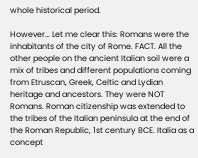whole historical period.

However… Let me clear this: Romans were the inhabitants of the city of Rome. FACT. All the other people on the ancient Italian soil were a mix of tribes and different populations coming from Etruscan, Greek, Celtic and Lydian heritage and ancestors. They were NOT Romans. Roman citizenship was extended to the tribes of the Italian peninsula at the end of the Roman Republic, 1st century BCE. Italia as a concept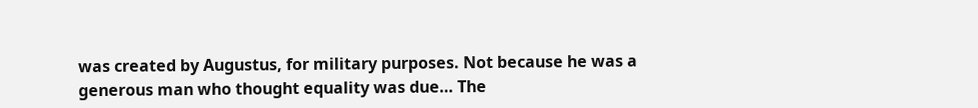was created by Augustus, for military purposes. Not because he was a generous man who thought equality was due… The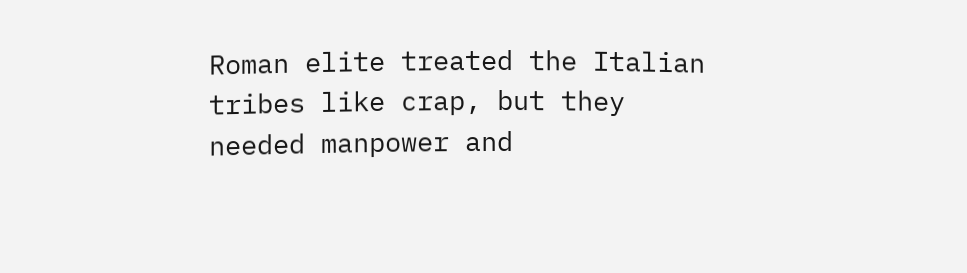Roman elite treated the Italian tribes like crap, but they needed manpower and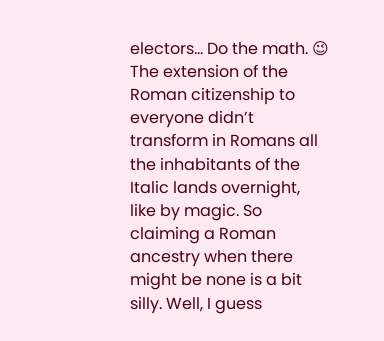electors… Do the math. 😉 The extension of the Roman citizenship to everyone didn’t transform in Romans all the inhabitants of the Italic lands overnight, like by magic. So claiming a Roman ancestry when there might be none is a bit silly. Well, I guess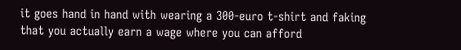it goes hand in hand with wearing a 300-euro t-shirt and faking that you actually earn a wage where you can afford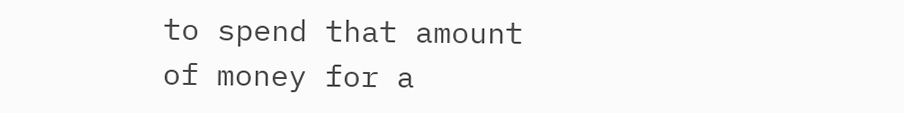to spend that amount of money for a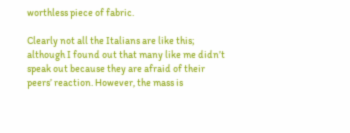worthless piece of fabric.

Clearly not all the Italians are like this; although I found out that many like me didn’t speak out because they are afraid of their peers’ reaction. However, the mass is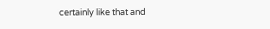certainly like that and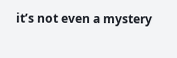it’s not even a mystery